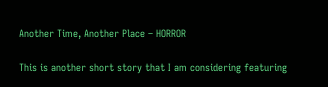Another Time, Another Place – HORROR

This is another short story that I am considering featuring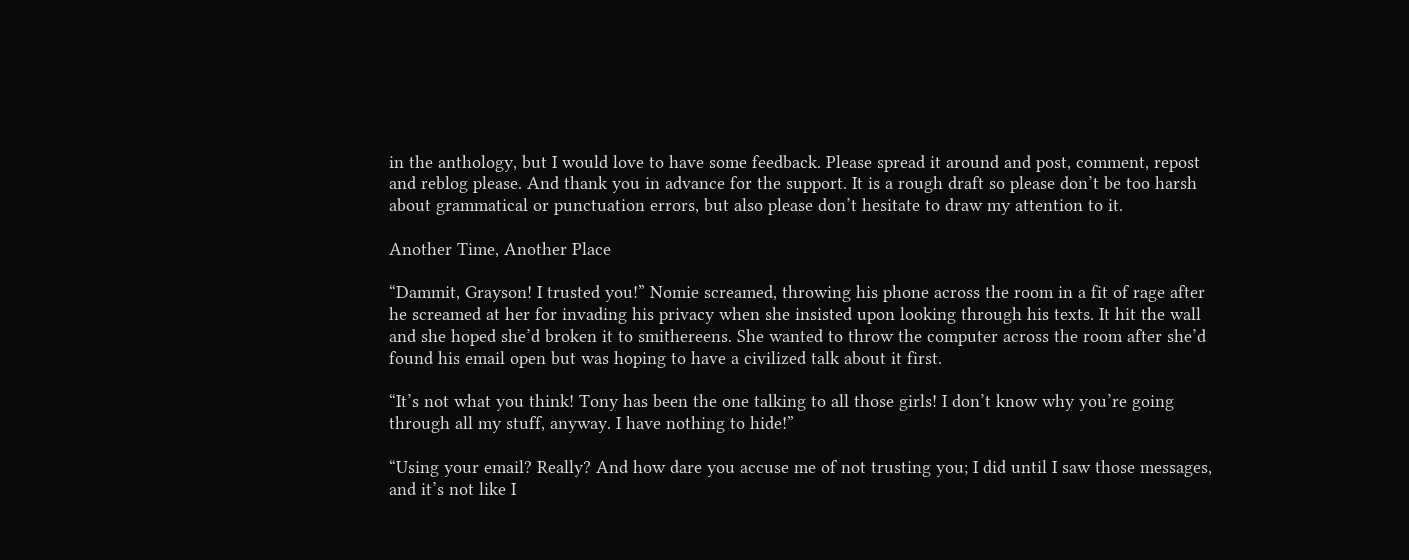in the anthology, but I would love to have some feedback. Please spread it around and post, comment, repost and reblog please. And thank you in advance for the support. It is a rough draft so please don’t be too harsh about grammatical or punctuation errors, but also please don’t hesitate to draw my attention to it.

Another Time, Another Place

“Dammit, Grayson! I trusted you!” Nomie screamed, throwing his phone across the room in a fit of rage after he screamed at her for invading his privacy when she insisted upon looking through his texts. It hit the wall and she hoped she’d broken it to smithereens. She wanted to throw the computer across the room after she’d found his email open but was hoping to have a civilized talk about it first.

“It’s not what you think! Tony has been the one talking to all those girls! I don’t know why you’re going through all my stuff, anyway. I have nothing to hide!”

“Using your email? Really? And how dare you accuse me of not trusting you; I did until I saw those messages, and it’s not like I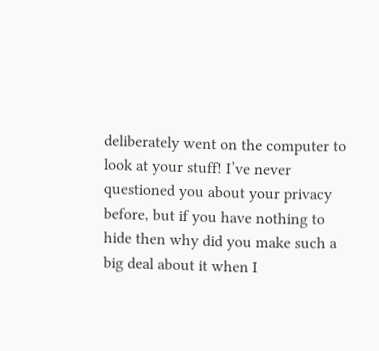deliberately went on the computer to look at your stuff! I’ve never questioned you about your privacy before, but if you have nothing to hide then why did you make such a big deal about it when I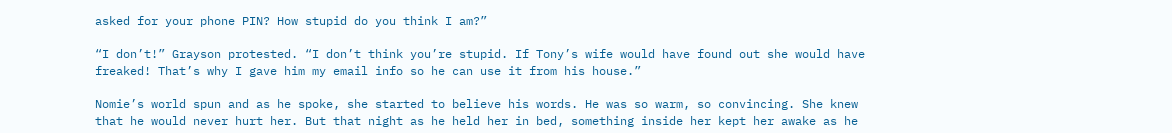asked for your phone PIN? How stupid do you think I am?”

“I don’t!” Grayson protested. “I don’t think you’re stupid. If Tony’s wife would have found out she would have freaked! That’s why I gave him my email info so he can use it from his house.”

Nomie’s world spun and as he spoke, she started to believe his words. He was so warm, so convincing. She knew that he would never hurt her. But that night as he held her in bed, something inside her kept her awake as he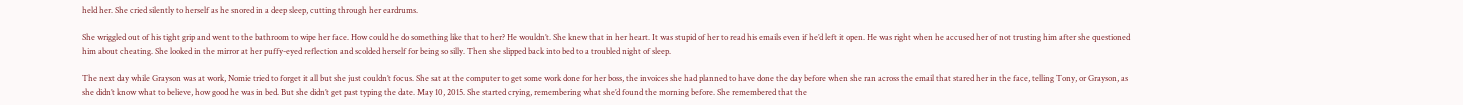held her. She cried silently to herself as he snored in a deep sleep, cutting through her eardrums.

She wriggled out of his tight grip and went to the bathroom to wipe her face. How could he do something like that to her? He wouldn’t. She knew that in her heart. It was stupid of her to read his emails even if he’d left it open. He was right when he accused her of not trusting him after she questioned him about cheating. She looked in the mirror at her puffy-eyed reflection and scolded herself for being so silly. Then she slipped back into bed to a troubled night of sleep.

The next day while Grayson was at work, Nomie tried to forget it all but she just couldn’t focus. She sat at the computer to get some work done for her boss, the invoices she had planned to have done the day before when she ran across the email that stared her in the face, telling Tony, or Grayson, as she didn’t know what to believe, how good he was in bed. But she didn’t get past typing the date. May 10, 2015. She started crying, remembering what she’d found the morning before. She remembered that the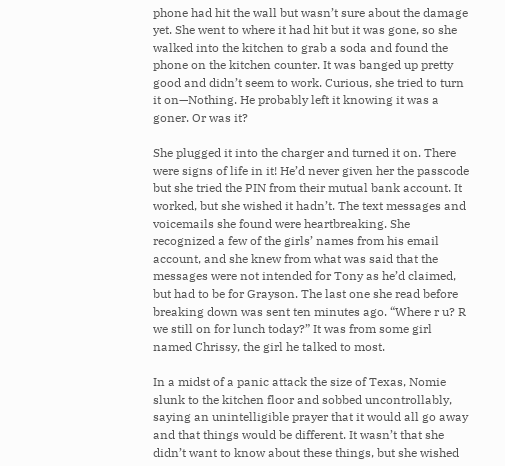phone had hit the wall but wasn’t sure about the damage yet. She went to where it had hit but it was gone, so she walked into the kitchen to grab a soda and found the phone on the kitchen counter. It was banged up pretty good and didn’t seem to work. Curious, she tried to turn it on—Nothing. He probably left it knowing it was a goner. Or was it?

She plugged it into the charger and turned it on. There were signs of life in it! He’d never given her the passcode but she tried the PIN from their mutual bank account. It worked, but she wished it hadn’t. The text messages and voicemails she found were heartbreaking. She recognized a few of the girls’ names from his email account, and she knew from what was said that the messages were not intended for Tony as he’d claimed, but had to be for Grayson. The last one she read before breaking down was sent ten minutes ago. “Where r u? R we still on for lunch today?” It was from some girl named Chrissy, the girl he talked to most.

In a midst of a panic attack the size of Texas, Nomie slunk to the kitchen floor and sobbed uncontrollably, saying an unintelligible prayer that it would all go away and that things would be different. It wasn’t that she didn’t want to know about these things, but she wished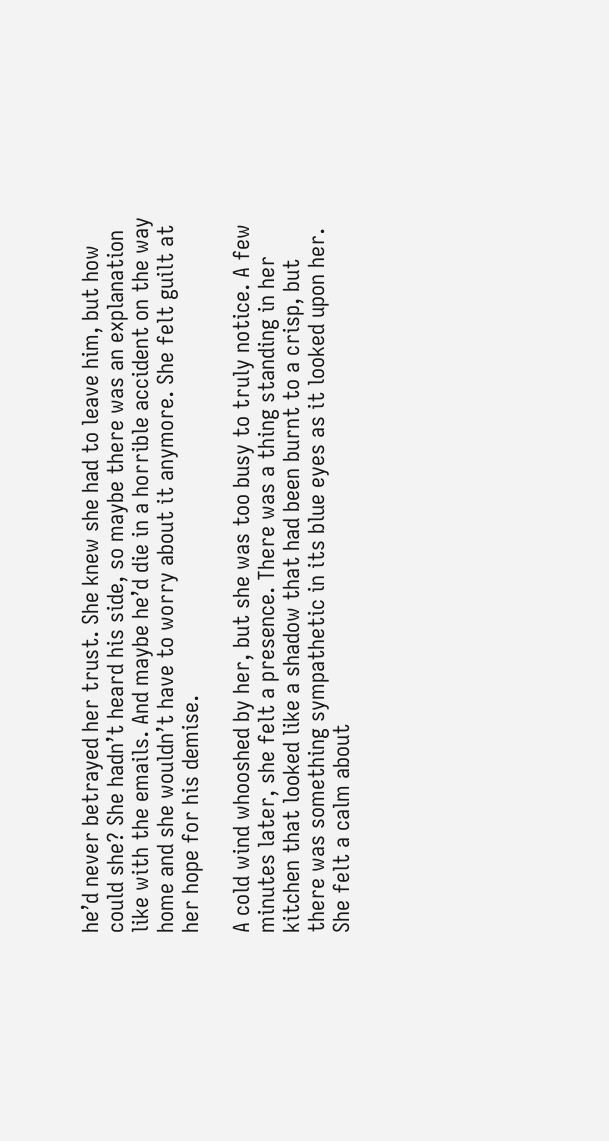he’d never betrayed her trust. She knew she had to leave him, but how could she? She hadn’t heard his side, so maybe there was an explanation like with the emails. And maybe he’d die in a horrible accident on the way home and she wouldn’t have to worry about it anymore. She felt guilt at her hope for his demise.

A cold wind whooshed by her, but she was too busy to truly notice. A few minutes later, she felt a presence. There was a thing standing in her kitchen that looked like a shadow that had been burnt to a crisp, but there was something sympathetic in its blue eyes as it looked upon her. She felt a calm about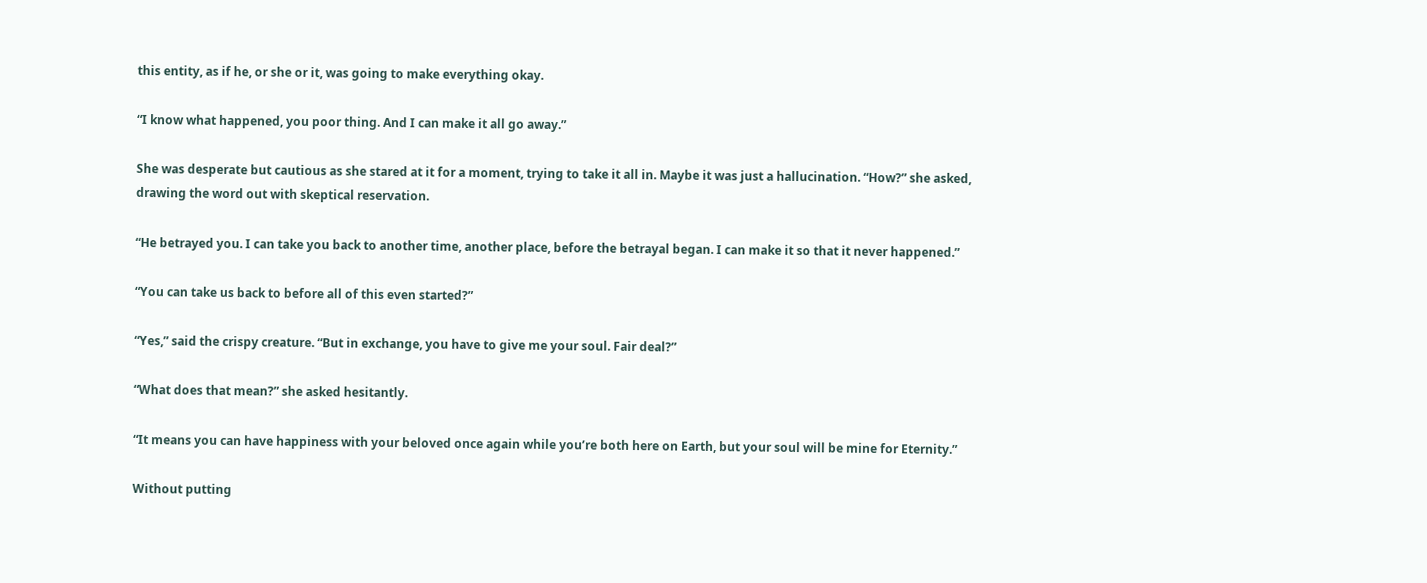this entity, as if he, or she or it, was going to make everything okay.

“I know what happened, you poor thing. And I can make it all go away.”

She was desperate but cautious as she stared at it for a moment, trying to take it all in. Maybe it was just a hallucination. “How?” she asked, drawing the word out with skeptical reservation.

“He betrayed you. I can take you back to another time, another place, before the betrayal began. I can make it so that it never happened.”

“You can take us back to before all of this even started?”

“Yes,” said the crispy creature. “But in exchange, you have to give me your soul. Fair deal?”

“What does that mean?” she asked hesitantly.

“It means you can have happiness with your beloved once again while you’re both here on Earth, but your soul will be mine for Eternity.”

Without putting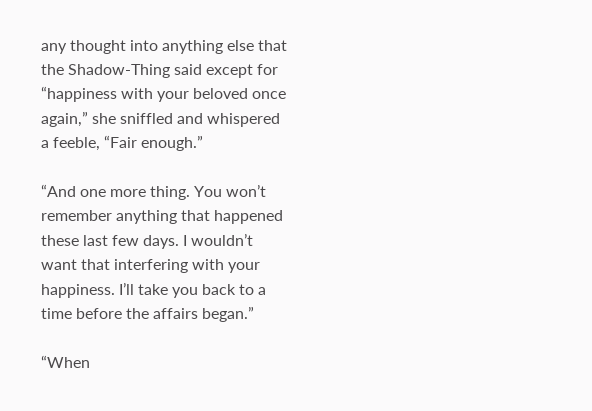any thought into anything else that the Shadow-Thing said except for “happiness with your beloved once again,” she sniffled and whispered a feeble, “Fair enough.”

“And one more thing. You won’t remember anything that happened these last few days. I wouldn’t want that interfering with your happiness. I’ll take you back to a time before the affairs began.”

“When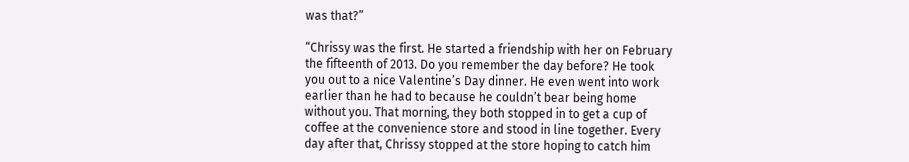was that?”

“Chrissy was the first. He started a friendship with her on February the fifteenth of 2013. Do you remember the day before? He took you out to a nice Valentine’s Day dinner. He even went into work earlier than he had to because he couldn’t bear being home without you. That morning, they both stopped in to get a cup of coffee at the convenience store and stood in line together. Every day after that, Chrissy stopped at the store hoping to catch him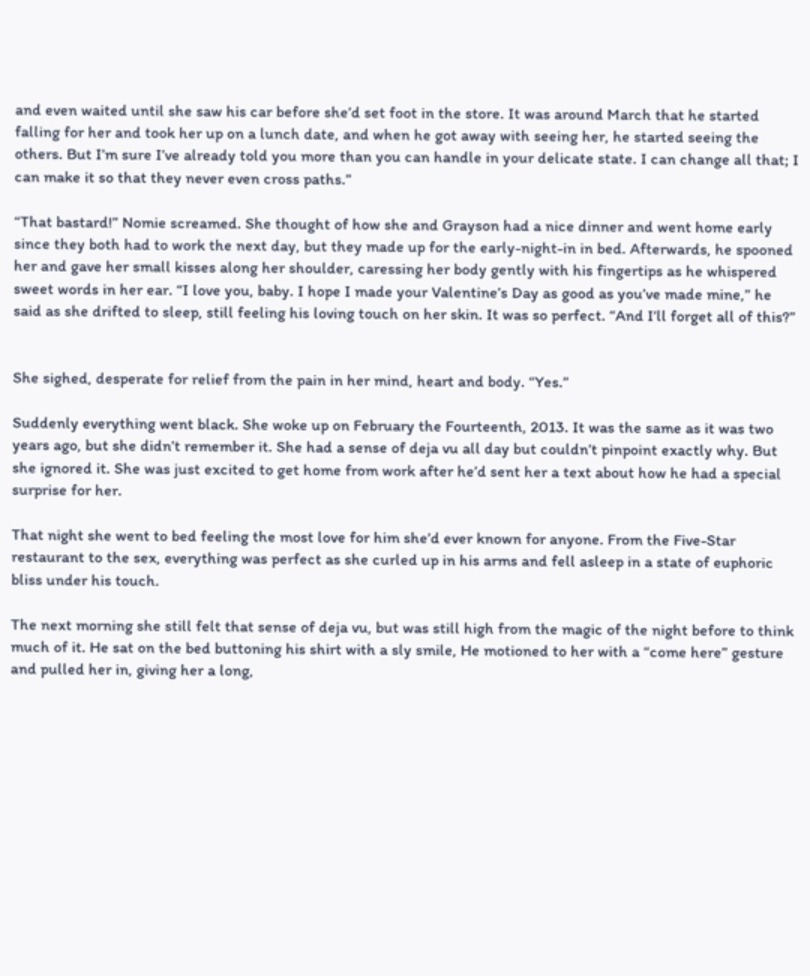and even waited until she saw his car before she’d set foot in the store. It was around March that he started falling for her and took her up on a lunch date, and when he got away with seeing her, he started seeing the others. But I’m sure I’ve already told you more than you can handle in your delicate state. I can change all that; I can make it so that they never even cross paths.”

“That bastard!” Nomie screamed. She thought of how she and Grayson had a nice dinner and went home early since they both had to work the next day, but they made up for the early-night-in in bed. Afterwards, he spooned her and gave her small kisses along her shoulder, caressing her body gently with his fingertips as he whispered sweet words in her ear. “I love you, baby. I hope I made your Valentine’s Day as good as you’ve made mine,” he said as she drifted to sleep, still feeling his loving touch on her skin. It was so perfect. “And I’ll forget all of this?”


She sighed, desperate for relief from the pain in her mind, heart and body. “Yes.”

Suddenly everything went black. She woke up on February the Fourteenth, 2013. It was the same as it was two years ago, but she didn’t remember it. She had a sense of deja vu all day but couldn’t pinpoint exactly why. But she ignored it. She was just excited to get home from work after he’d sent her a text about how he had a special surprise for her.

That night she went to bed feeling the most love for him she’d ever known for anyone. From the Five-Star restaurant to the sex, everything was perfect as she curled up in his arms and fell asleep in a state of euphoric bliss under his touch.

The next morning she still felt that sense of deja vu, but was still high from the magic of the night before to think much of it. He sat on the bed buttoning his shirt with a sly smile, He motioned to her with a “come here” gesture and pulled her in, giving her a long,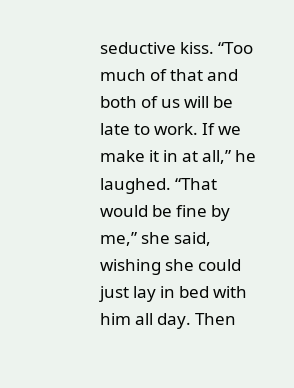seductive kiss. “Too much of that and both of us will be late to work. If we make it in at all,” he laughed. “That would be fine by me,” she said, wishing she could just lay in bed with him all day. Then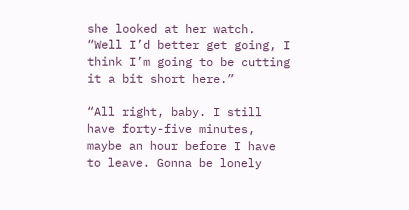she looked at her watch. “Well I’d better get going, I think I’m going to be cutting it a bit short here.”

“All right, baby. I still have forty-five minutes, maybe an hour before I have to leave. Gonna be lonely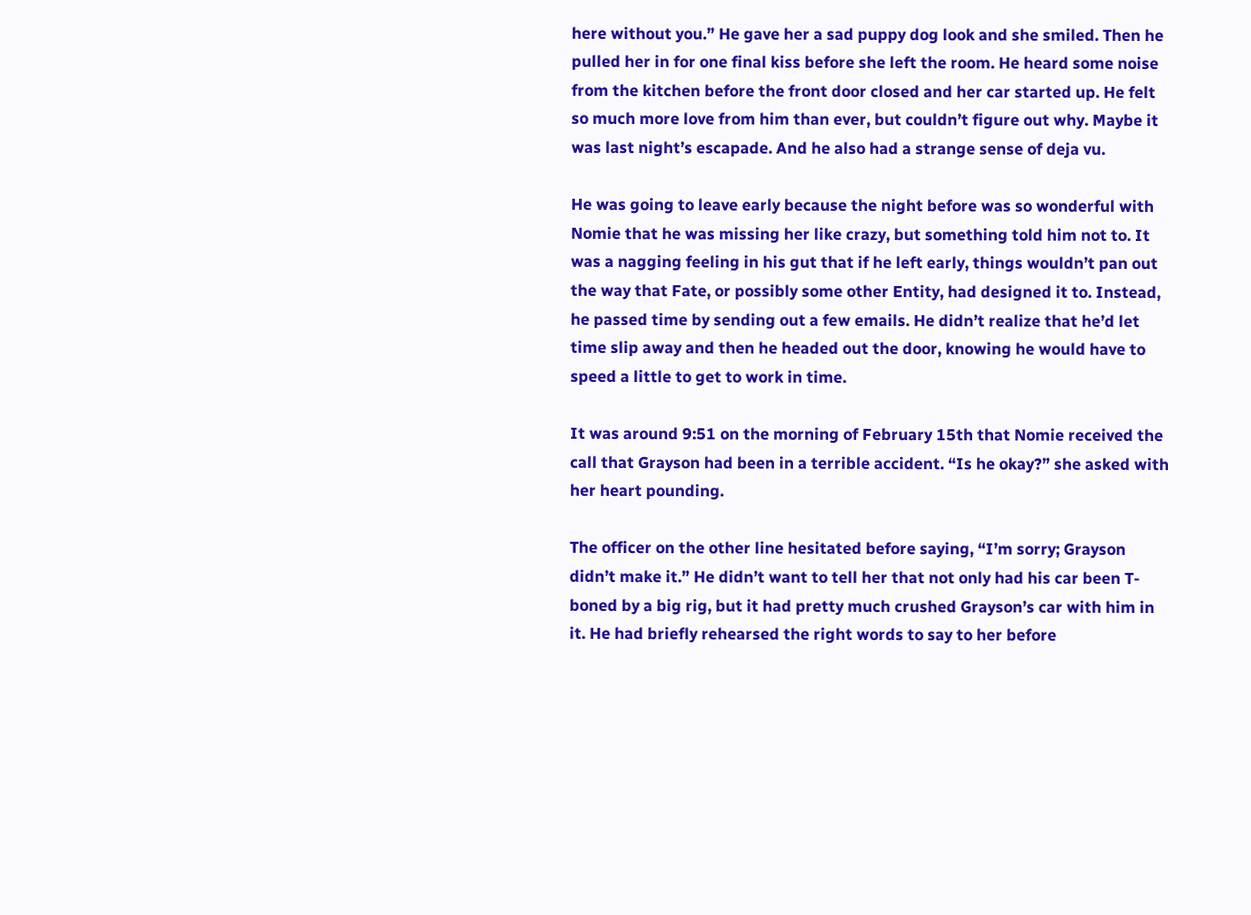here without you.” He gave her a sad puppy dog look and she smiled. Then he pulled her in for one final kiss before she left the room. He heard some noise from the kitchen before the front door closed and her car started up. He felt so much more love from him than ever, but couldn’t figure out why. Maybe it was last night’s escapade. And he also had a strange sense of deja vu.

He was going to leave early because the night before was so wonderful with Nomie that he was missing her like crazy, but something told him not to. It was a nagging feeling in his gut that if he left early, things wouldn’t pan out the way that Fate, or possibly some other Entity, had designed it to. Instead, he passed time by sending out a few emails. He didn’t realize that he’d let time slip away and then he headed out the door, knowing he would have to speed a little to get to work in time.

It was around 9:51 on the morning of February 15th that Nomie received the call that Grayson had been in a terrible accident. “Is he okay?” she asked with her heart pounding.

The officer on the other line hesitated before saying, “I’m sorry; Grayson didn’t make it.” He didn’t want to tell her that not only had his car been T-boned by a big rig, but it had pretty much crushed Grayson’s car with him in it. He had briefly rehearsed the right words to say to her before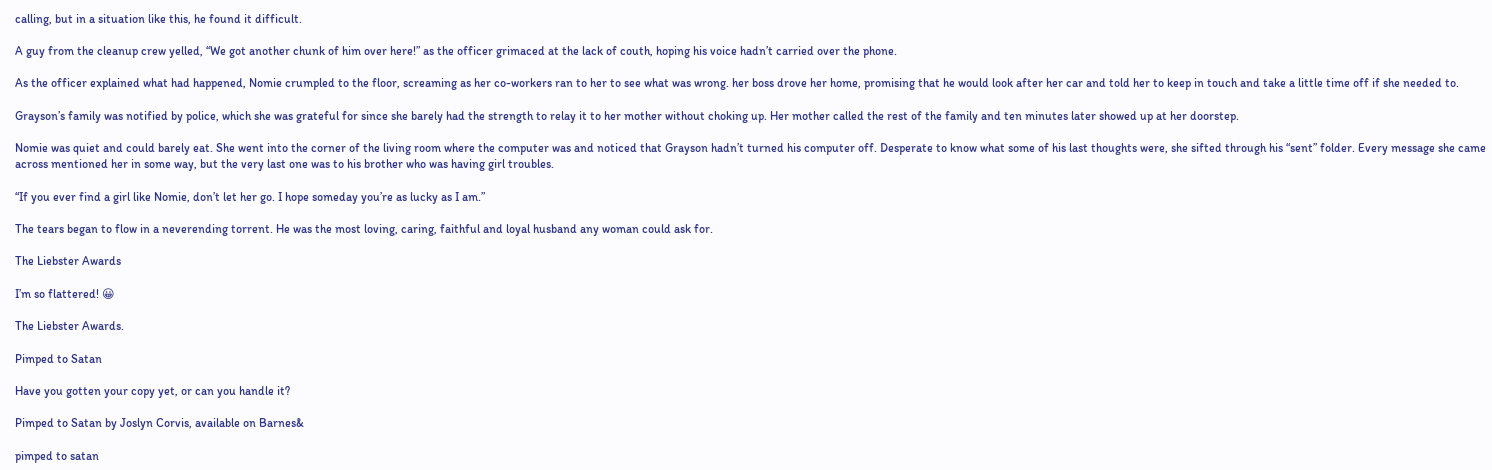calling, but in a situation like this, he found it difficult.

A guy from the cleanup crew yelled, “We got another chunk of him over here!” as the officer grimaced at the lack of couth, hoping his voice hadn’t carried over the phone.

As the officer explained what had happened, Nomie crumpled to the floor, screaming as her co-workers ran to her to see what was wrong. her boss drove her home, promising that he would look after her car and told her to keep in touch and take a little time off if she needed to.

Grayson’s family was notified by police, which she was grateful for since she barely had the strength to relay it to her mother without choking up. Her mother called the rest of the family and ten minutes later showed up at her doorstep.

Nomie was quiet and could barely eat. She went into the corner of the living room where the computer was and noticed that Grayson hadn’t turned his computer off. Desperate to know what some of his last thoughts were, she sifted through his “sent” folder. Every message she came across mentioned her in some way, but the very last one was to his brother who was having girl troubles.

“If you ever find a girl like Nomie, don’t let her go. I hope someday you’re as lucky as I am.”

The tears began to flow in a neverending torrent. He was the most loving, caring, faithful and loyal husband any woman could ask for.

The Liebster Awards

I’m so flattered! 😀

The Liebster Awards.

Pimped to Satan

Have you gotten your copy yet, or can you handle it?

Pimped to Satan by Joslyn Corvis, available on Barnes&

pimped to satan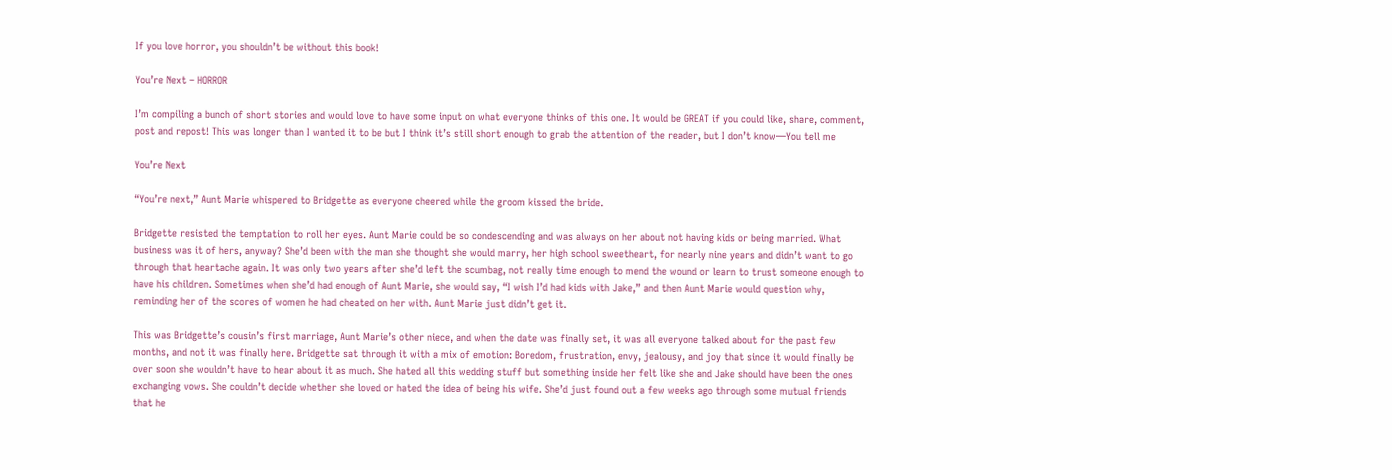If you love horror, you shouldn’t be without this book!

You’re Next – HORROR

I’m compiling a bunch of short stories and would love to have some input on what everyone thinks of this one. It would be GREAT if you could like, share, comment, post and repost! This was longer than I wanted it to be but I think it’s still short enough to grab the attention of the reader, but I don’t know—You tell me

You’re Next

“You’re next,” Aunt Marie whispered to Bridgette as everyone cheered while the groom kissed the bride.

Bridgette resisted the temptation to roll her eyes. Aunt Marie could be so condescending and was always on her about not having kids or being married. What business was it of hers, anyway? She’d been with the man she thought she would marry, her high school sweetheart, for nearly nine years and didn’t want to go through that heartache again. It was only two years after she’d left the scumbag, not really time enough to mend the wound or learn to trust someone enough to have his children. Sometimes when she’d had enough of Aunt Marie, she would say, “I wish I’d had kids with Jake,” and then Aunt Marie would question why, reminding her of the scores of women he had cheated on her with. Aunt Marie just didn’t get it.

This was Bridgette’s cousin’s first marriage, Aunt Marie’s other niece, and when the date was finally set, it was all everyone talked about for the past few months, and not it was finally here. Bridgette sat through it with a mix of emotion: Boredom, frustration, envy, jealousy, and joy that since it would finally be over soon she wouldn’t have to hear about it as much. She hated all this wedding stuff but something inside her felt like she and Jake should have been the ones exchanging vows. She couldn’t decide whether she loved or hated the idea of being his wife. She’d just found out a few weeks ago through some mutual friends that he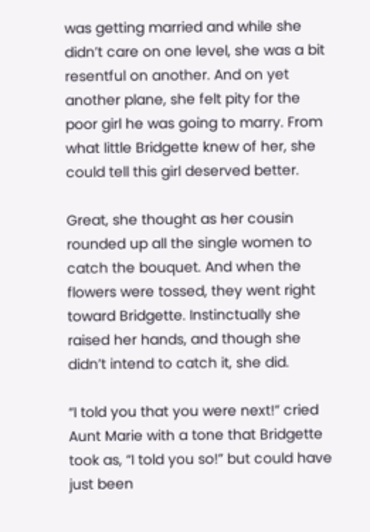was getting married and while she didn’t care on one level, she was a bit resentful on another. And on yet another plane, she felt pity for the poor girl he was going to marry. From what little Bridgette knew of her, she could tell this girl deserved better.

Great, she thought as her cousin rounded up all the single women to catch the bouquet. And when the flowers were tossed, they went right toward Bridgette. Instinctually she raised her hands, and though she didn’t intend to catch it, she did.

“I told you that you were next!” cried Aunt Marie with a tone that Bridgette took as, “I told you so!” but could have just been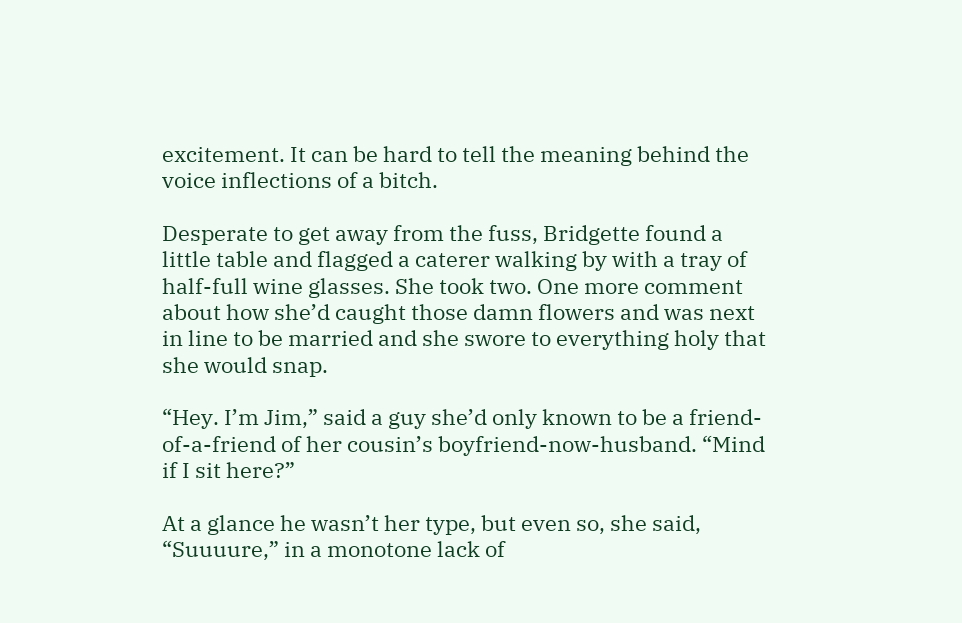excitement. It can be hard to tell the meaning behind the voice inflections of a bitch.

Desperate to get away from the fuss, Bridgette found a little table and flagged a caterer walking by with a tray of half-full wine glasses. She took two. One more comment about how she’d caught those damn flowers and was next in line to be married and she swore to everything holy that she would snap.

“Hey. I’m Jim,” said a guy she’d only known to be a friend-of-a-friend of her cousin’s boyfriend-now-husband. “Mind if I sit here?”

At a glance he wasn’t her type, but even so, she said, “Suuuure,” in a monotone lack of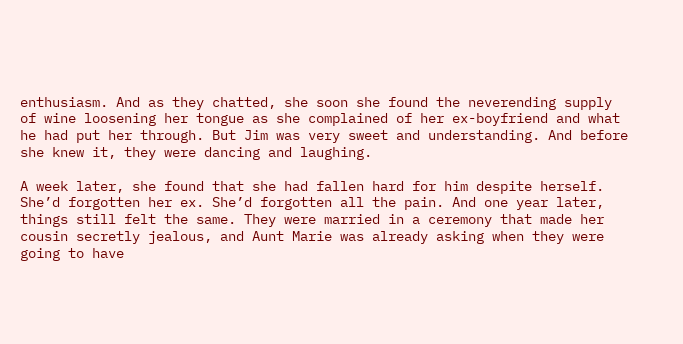enthusiasm. And as they chatted, she soon she found the neverending supply of wine loosening her tongue as she complained of her ex-boyfriend and what he had put her through. But Jim was very sweet and understanding. And before she knew it, they were dancing and laughing.

A week later, she found that she had fallen hard for him despite herself. She’d forgotten her ex. She’d forgotten all the pain. And one year later, things still felt the same. They were married in a ceremony that made her cousin secretly jealous, and Aunt Marie was already asking when they were going to have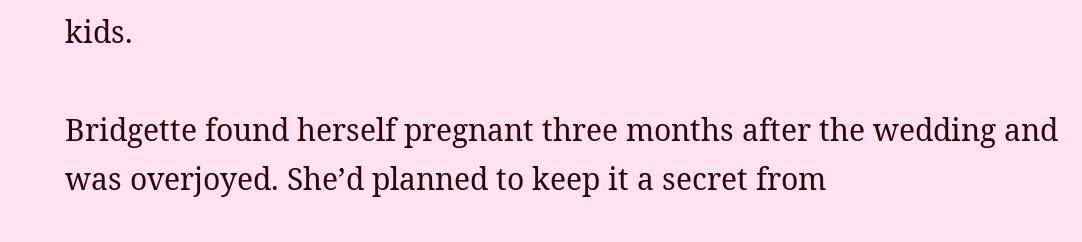kids.

Bridgette found herself pregnant three months after the wedding and was overjoyed. She’d planned to keep it a secret from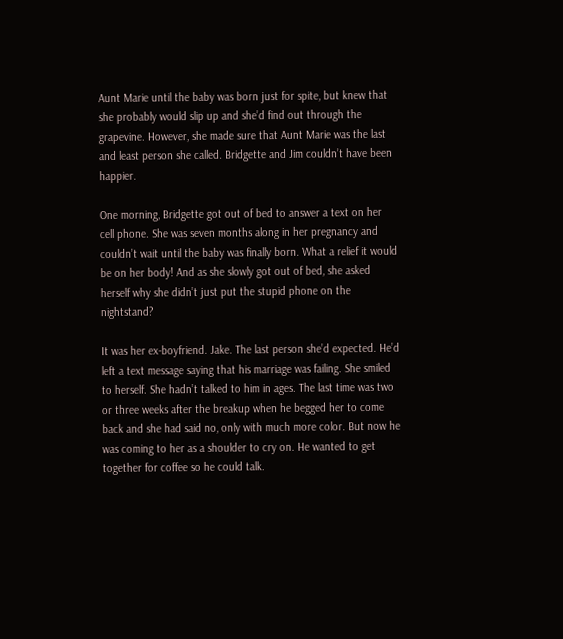Aunt Marie until the baby was born just for spite, but knew that she probably would slip up and she’d find out through the grapevine. However, she made sure that Aunt Marie was the last and least person she called. Bridgette and Jim couldn’t have been happier.

One morning, Bridgette got out of bed to answer a text on her cell phone. She was seven months along in her pregnancy and couldn’t wait until the baby was finally born. What a relief it would be on her body! And as she slowly got out of bed, she asked herself why she didn’t just put the stupid phone on the nightstand?

It was her ex-boyfriend. Jake. The last person she’d expected. He’d left a text message saying that his marriage was failing. She smiled to herself. She hadn’t talked to him in ages. The last time was two or three weeks after the breakup when he begged her to come back and she had said no, only with much more color. But now he was coming to her as a shoulder to cry on. He wanted to get together for coffee so he could talk.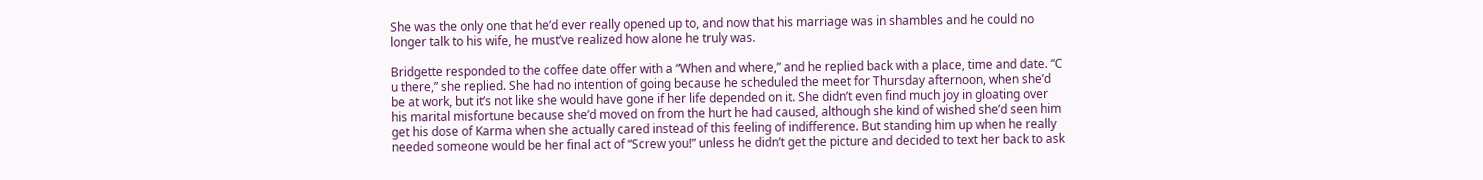She was the only one that he’d ever really opened up to, and now that his marriage was in shambles and he could no longer talk to his wife, he must’ve realized how alone he truly was.

Bridgette responded to the coffee date offer with a “When and where,” and he replied back with a place, time and date. “C u there,” she replied. She had no intention of going because he scheduled the meet for Thursday afternoon, when she’d be at work, but it’s not like she would have gone if her life depended on it. She didn’t even find much joy in gloating over his marital misfortune because she’d moved on from the hurt he had caused, although she kind of wished she’d seen him get his dose of Karma when she actually cared instead of this feeling of indifference. But standing him up when he really needed someone would be her final act of “Screw you!” unless he didn’t get the picture and decided to text her back to ask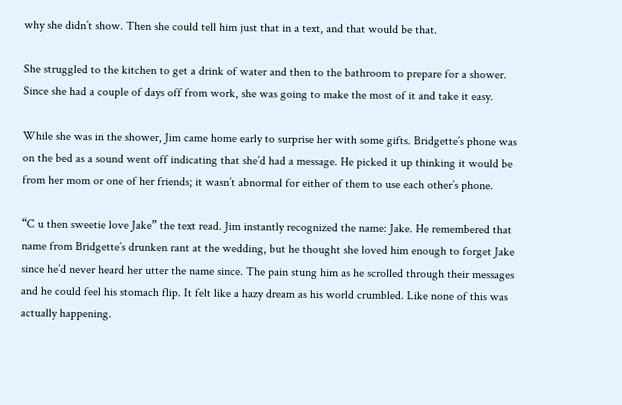why she didn’t show. Then she could tell him just that in a text, and that would be that.

She struggled to the kitchen to get a drink of water and then to the bathroom to prepare for a shower. Since she had a couple of days off from work, she was going to make the most of it and take it easy.

While she was in the shower, Jim came home early to surprise her with some gifts. Bridgette’s phone was on the bed as a sound went off indicating that she’d had a message. He picked it up thinking it would be from her mom or one of her friends; it wasn’t abnormal for either of them to use each other’s phone.

“C u then sweetie love Jake” the text read. Jim instantly recognized the name: Jake. He remembered that name from Bridgette’s drunken rant at the wedding, but he thought she loved him enough to forget Jake since he’d never heard her utter the name since. The pain stung him as he scrolled through their messages and he could feel his stomach flip. It felt like a hazy dream as his world crumbled. Like none of this was actually happening.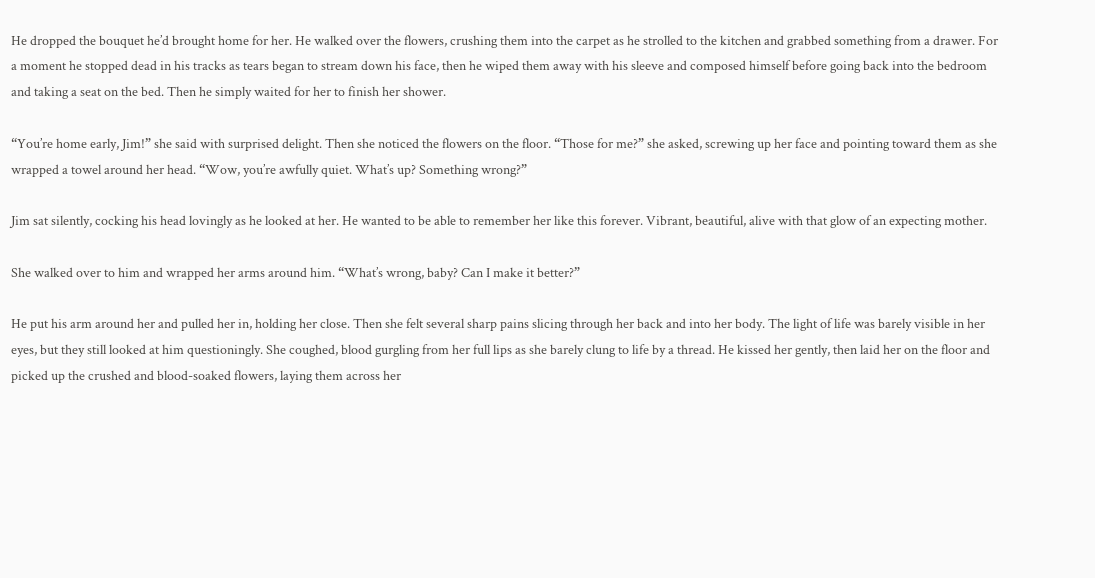He dropped the bouquet he’d brought home for her. He walked over the flowers, crushing them into the carpet as he strolled to the kitchen and grabbed something from a drawer. For a moment he stopped dead in his tracks as tears began to stream down his face, then he wiped them away with his sleeve and composed himself before going back into the bedroom and taking a seat on the bed. Then he simply waited for her to finish her shower.

“You’re home early, Jim!” she said with surprised delight. Then she noticed the flowers on the floor. “Those for me?” she asked, screwing up her face and pointing toward them as she wrapped a towel around her head. “Wow, you’re awfully quiet. What’s up? Something wrong?”

Jim sat silently, cocking his head lovingly as he looked at her. He wanted to be able to remember her like this forever. Vibrant, beautiful, alive with that glow of an expecting mother.

She walked over to him and wrapped her arms around him. “What’s wrong, baby? Can I make it better?”

He put his arm around her and pulled her in, holding her close. Then she felt several sharp pains slicing through her back and into her body. The light of life was barely visible in her eyes, but they still looked at him questioningly. She coughed, blood gurgling from her full lips as she barely clung to life by a thread. He kissed her gently, then laid her on the floor and picked up the crushed and blood-soaked flowers, laying them across her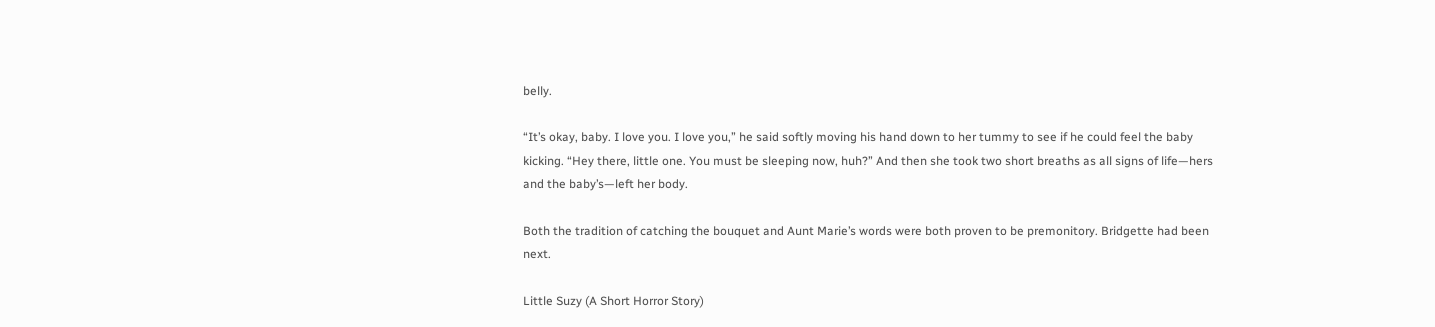belly.

“It’s okay, baby. I love you. I love you,” he said softly moving his hand down to her tummy to see if he could feel the baby kicking. “Hey there, little one. You must be sleeping now, huh?” And then she took two short breaths as all signs of life—hers and the baby’s—left her body.

Both the tradition of catching the bouquet and Aunt Marie’s words were both proven to be premonitory. Bridgette had been next.

Little Suzy (A Short Horror Story)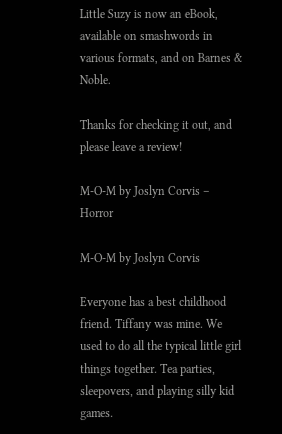Little Suzy is now an eBook, available on smashwords in various formats, and on Barnes & Noble.

Thanks for checking it out, and please leave a review!

M-O-M by Joslyn Corvis – Horror

M-O-M by Joslyn Corvis

Everyone has a best childhood friend. Tiffany was mine. We used to do all the typical little girl things together. Tea parties, sleepovers, and playing silly kid games.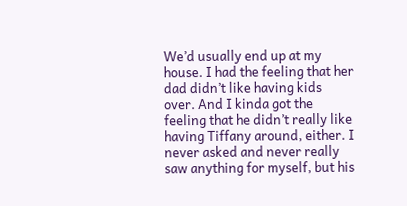We’d usually end up at my house. I had the feeling that her dad didn’t like having kids over. And I kinda got the feeling that he didn’t really like having Tiffany around, either. I never asked and never really saw anything for myself, but his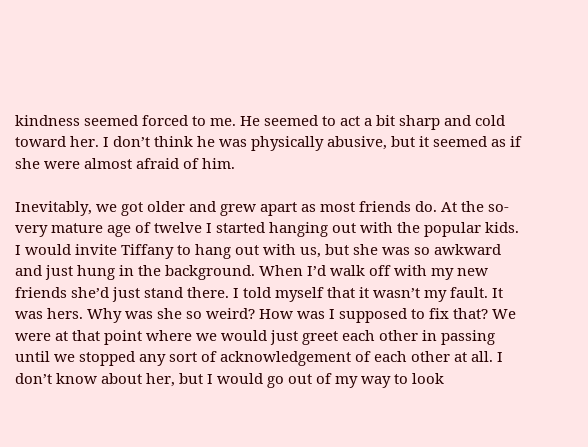kindness seemed forced to me. He seemed to act a bit sharp and cold toward her. I don’t think he was physically abusive, but it seemed as if she were almost afraid of him.

Inevitably, we got older and grew apart as most friends do. At the so-very mature age of twelve I started hanging out with the popular kids. I would invite Tiffany to hang out with us, but she was so awkward and just hung in the background. When I’d walk off with my new friends she’d just stand there. I told myself that it wasn’t my fault. It was hers. Why was she so weird? How was I supposed to fix that? We were at that point where we would just greet each other in passing until we stopped any sort of acknowledgement of each other at all. I don’t know about her, but I would go out of my way to look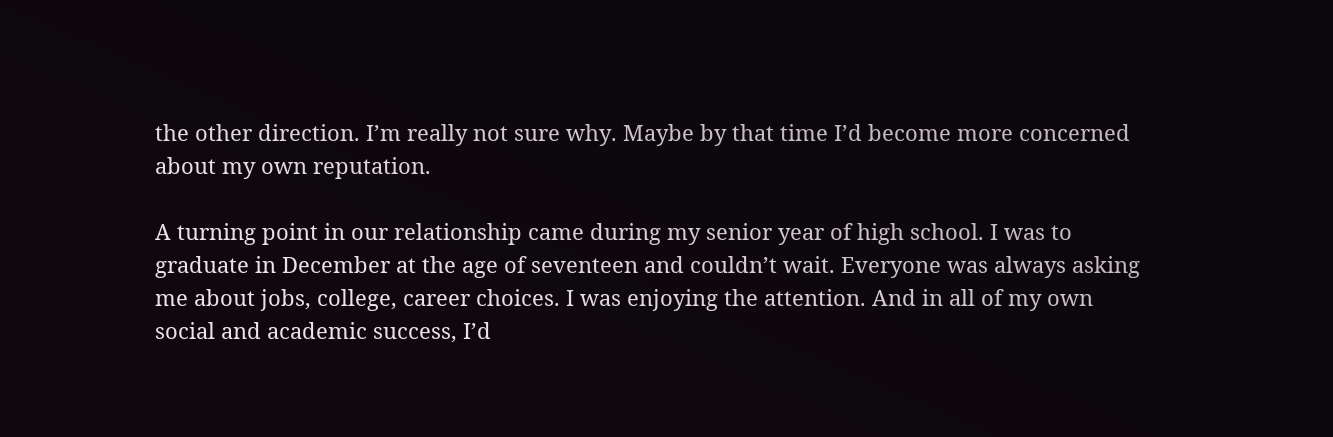the other direction. I’m really not sure why. Maybe by that time I’d become more concerned about my own reputation.

A turning point in our relationship came during my senior year of high school. I was to graduate in December at the age of seventeen and couldn’t wait. Everyone was always asking me about jobs, college, career choices. I was enjoying the attention. And in all of my own social and academic success, I’d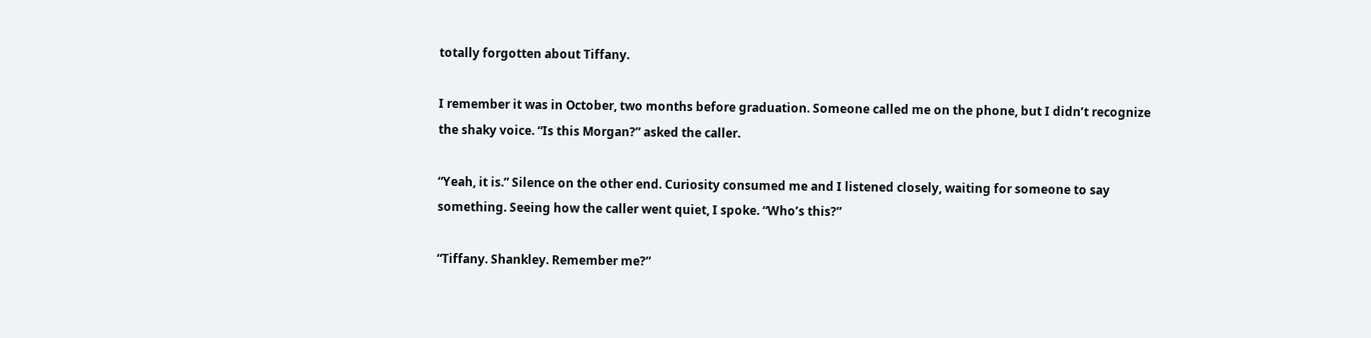totally forgotten about Tiffany.

I remember it was in October, two months before graduation. Someone called me on the phone, but I didn’t recognize the shaky voice. “Is this Morgan?” asked the caller.

“Yeah, it is.” Silence on the other end. Curiosity consumed me and I listened closely, waiting for someone to say something. Seeing how the caller went quiet, I spoke. “Who’s this?”

“Tiffany. Shankley. Remember me?”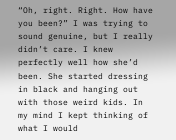“Oh, right. Right. How have you been?” I was trying to sound genuine, but I really didn’t care. I knew perfectly well how she’d been. She started dressing in black and hanging out with those weird kids. In my mind I kept thinking of what I would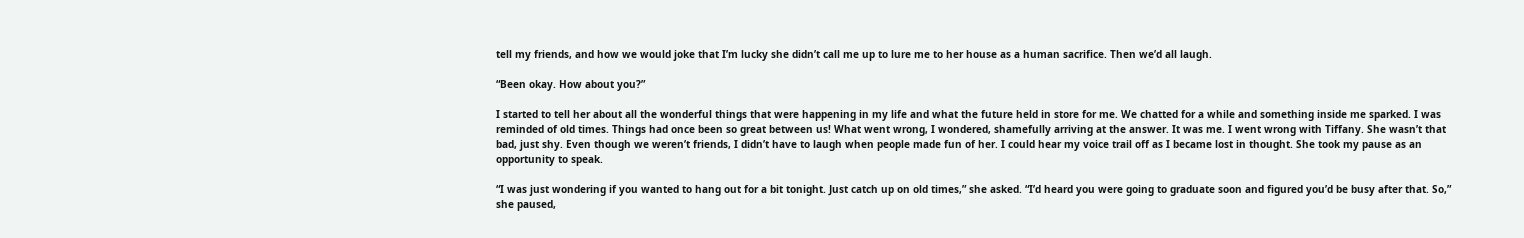tell my friends, and how we would joke that I’m lucky she didn’t call me up to lure me to her house as a human sacrifice. Then we’d all laugh.

“Been okay. How about you?”

I started to tell her about all the wonderful things that were happening in my life and what the future held in store for me. We chatted for a while and something inside me sparked. I was reminded of old times. Things had once been so great between us! What went wrong, I wondered, shamefully arriving at the answer. It was me. I went wrong with Tiffany. She wasn’t that bad, just shy. Even though we weren’t friends, I didn’t have to laugh when people made fun of her. I could hear my voice trail off as I became lost in thought. She took my pause as an opportunity to speak.

“I was just wondering if you wanted to hang out for a bit tonight. Just catch up on old times,” she asked. “I’d heard you were going to graduate soon and figured you’d be busy after that. So,” she paused,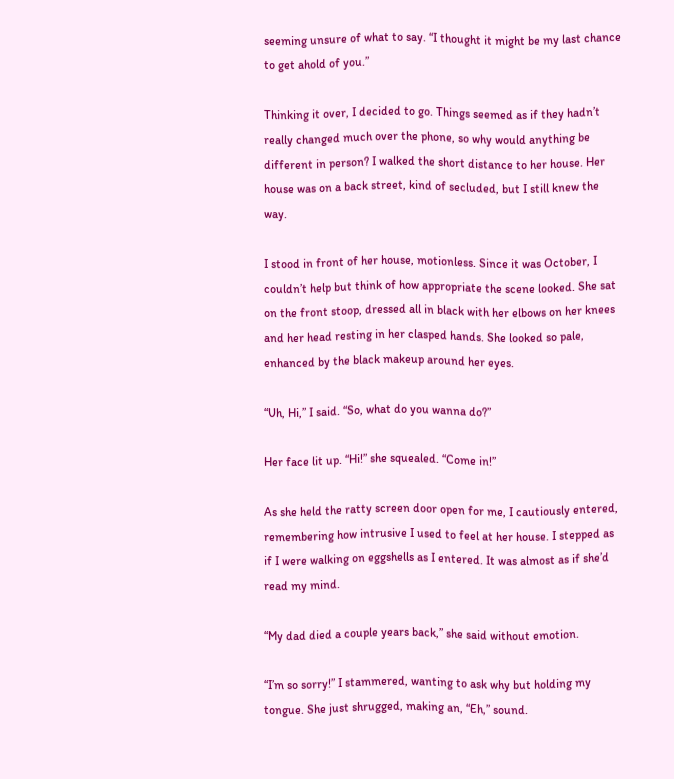seeming unsure of what to say. “I thought it might be my last chance to get ahold of you.”

Thinking it over, I decided to go. Things seemed as if they hadn’t really changed much over the phone, so why would anything be different in person? I walked the short distance to her house. Her house was on a back street, kind of secluded, but I still knew the way.

I stood in front of her house, motionless. Since it was October, I couldn’t help but think of how appropriate the scene looked. She sat on the front stoop, dressed all in black with her elbows on her knees and her head resting in her clasped hands. She looked so pale, enhanced by the black makeup around her eyes.

“Uh, Hi,” I said. “So, what do you wanna do?”

Her face lit up. “Hi!” she squealed. “Come in!”

As she held the ratty screen door open for me, I cautiously entered, remembering how intrusive I used to feel at her house. I stepped as if I were walking on eggshells as I entered. It was almost as if she’d read my mind.

“My dad died a couple years back,” she said without emotion.

“I’m so sorry!” I stammered, wanting to ask why but holding my tongue. She just shrugged, making an, “Eh,” sound.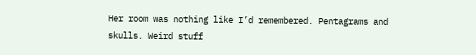Her room was nothing like I’d remembered. Pentagrams and skulls. Weird stuff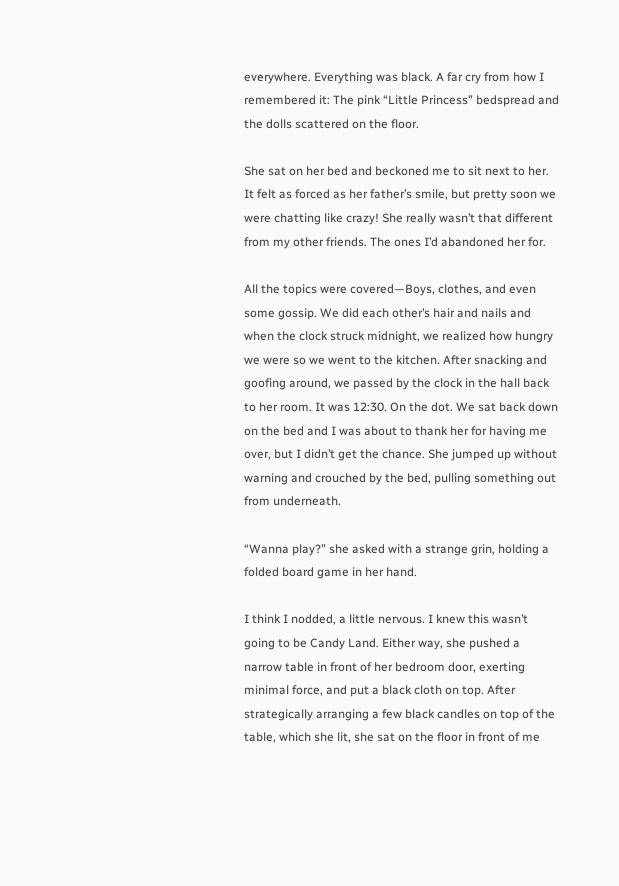everywhere. Everything was black. A far cry from how I remembered it: The pink “Little Princess” bedspread and the dolls scattered on the floor.

She sat on her bed and beckoned me to sit next to her. It felt as forced as her father’s smile, but pretty soon we were chatting like crazy! She really wasn’t that different from my other friends. The ones I’d abandoned her for.

All the topics were covered—Boys, clothes, and even some gossip. We did each other’s hair and nails and when the clock struck midnight, we realized how hungry we were so we went to the kitchen. After snacking and goofing around, we passed by the clock in the hall back to her room. It was 12:30. On the dot. We sat back down on the bed and I was about to thank her for having me over, but I didn’t get the chance. She jumped up without warning and crouched by the bed, pulling something out from underneath.

“Wanna play?” she asked with a strange grin, holding a folded board game in her hand.

I think I nodded, a little nervous. I knew this wasn’t going to be Candy Land. Either way, she pushed a narrow table in front of her bedroom door, exerting minimal force, and put a black cloth on top. After strategically arranging a few black candles on top of the table, which she lit, she sat on the floor in front of me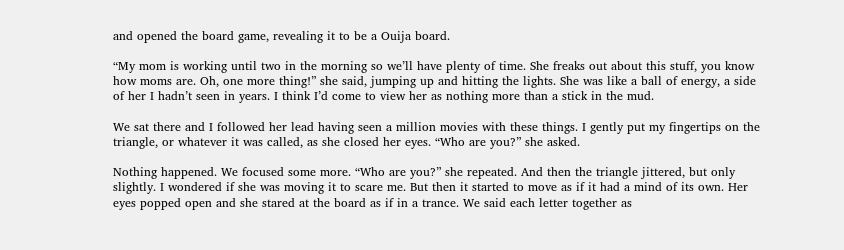and opened the board game, revealing it to be a Ouija board.

“My mom is working until two in the morning so we’ll have plenty of time. She freaks out about this stuff, you know how moms are. Oh, one more thing!” she said, jumping up and hitting the lights. She was like a ball of energy, a side of her I hadn’t seen in years. I think I’d come to view her as nothing more than a stick in the mud.

We sat there and I followed her lead having seen a million movies with these things. I gently put my fingertips on the triangle, or whatever it was called, as she closed her eyes. “Who are you?” she asked.

Nothing happened. We focused some more. “Who are you?” she repeated. And then the triangle jittered, but only slightly. I wondered if she was moving it to scare me. But then it started to move as if it had a mind of its own. Her eyes popped open and she stared at the board as if in a trance. We said each letter together as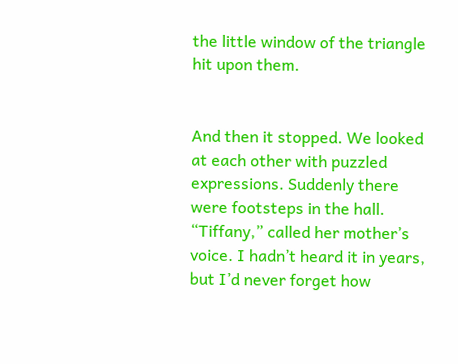the little window of the triangle hit upon them.


And then it stopped. We looked at each other with puzzled expressions. Suddenly there were footsteps in the hall. “Tiffany,” called her mother’s voice. I hadn’t heard it in years, but I’d never forget how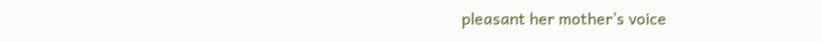pleasant her mother’s voice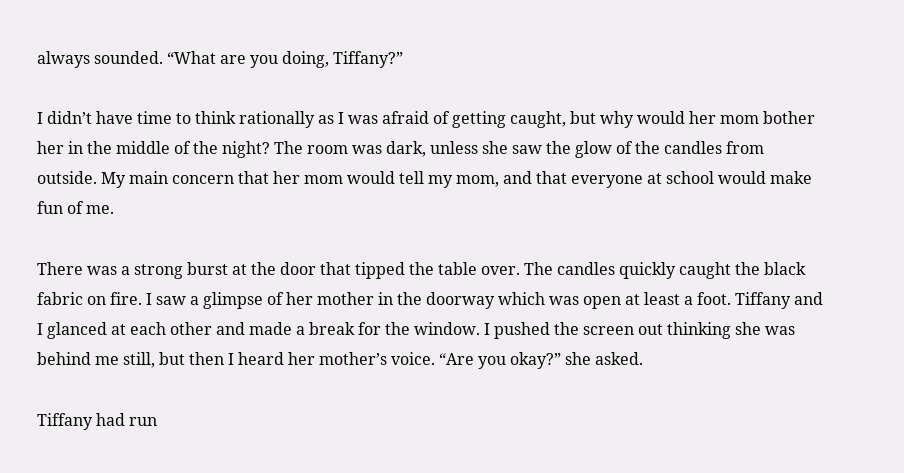always sounded. “What are you doing, Tiffany?”

I didn’t have time to think rationally as I was afraid of getting caught, but why would her mom bother her in the middle of the night? The room was dark, unless she saw the glow of the candles from outside. My main concern that her mom would tell my mom, and that everyone at school would make fun of me.

There was a strong burst at the door that tipped the table over. The candles quickly caught the black fabric on fire. I saw a glimpse of her mother in the doorway which was open at least a foot. Tiffany and I glanced at each other and made a break for the window. I pushed the screen out thinking she was behind me still, but then I heard her mother’s voice. “Are you okay?” she asked.

Tiffany had run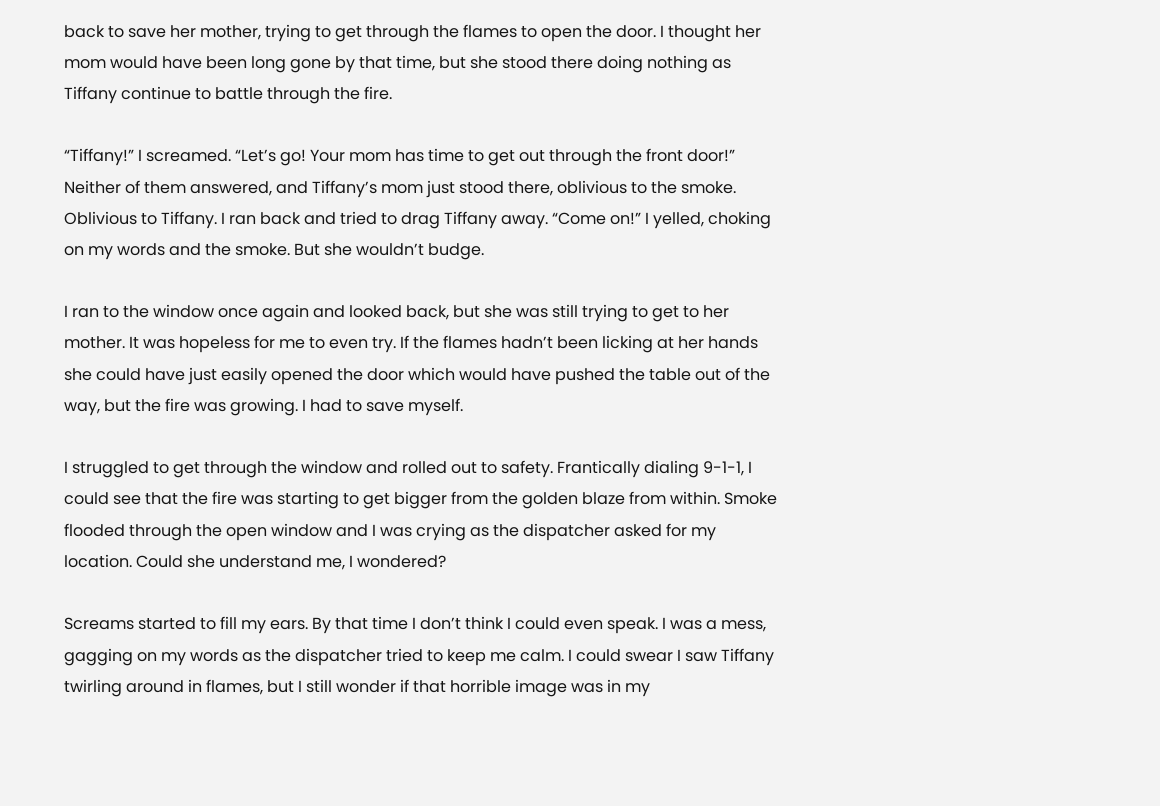back to save her mother, trying to get through the flames to open the door. I thought her mom would have been long gone by that time, but she stood there doing nothing as Tiffany continue to battle through the fire.

“Tiffany!” I screamed. “Let’s go! Your mom has time to get out through the front door!” Neither of them answered, and Tiffany’s mom just stood there, oblivious to the smoke. Oblivious to Tiffany. I ran back and tried to drag Tiffany away. “Come on!” I yelled, choking on my words and the smoke. But she wouldn’t budge.

I ran to the window once again and looked back, but she was still trying to get to her mother. It was hopeless for me to even try. If the flames hadn’t been licking at her hands she could have just easily opened the door which would have pushed the table out of the way, but the fire was growing. I had to save myself.

I struggled to get through the window and rolled out to safety. Frantically dialing 9-1-1, I could see that the fire was starting to get bigger from the golden blaze from within. Smoke flooded through the open window and I was crying as the dispatcher asked for my location. Could she understand me, I wondered?

Screams started to fill my ears. By that time I don’t think I could even speak. I was a mess, gagging on my words as the dispatcher tried to keep me calm. I could swear I saw Tiffany twirling around in flames, but I still wonder if that horrible image was in my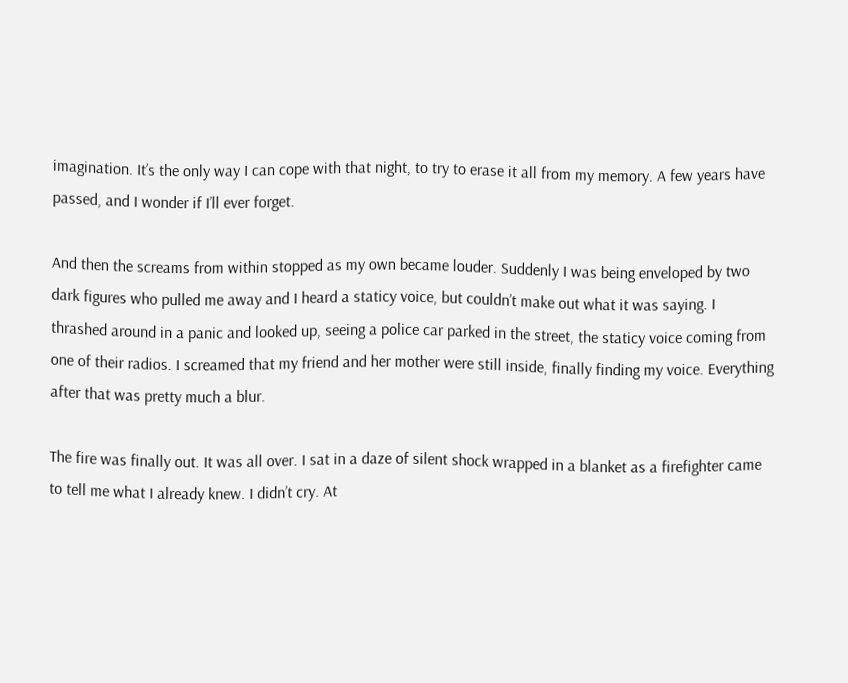imagination. It’s the only way I can cope with that night, to try to erase it all from my memory. A few years have passed, and I wonder if I’ll ever forget.

And then the screams from within stopped as my own became louder. Suddenly I was being enveloped by two dark figures who pulled me away and I heard a staticy voice, but couldn’t make out what it was saying. I thrashed around in a panic and looked up, seeing a police car parked in the street, the staticy voice coming from one of their radios. I screamed that my friend and her mother were still inside, finally finding my voice. Everything after that was pretty much a blur.

The fire was finally out. It was all over. I sat in a daze of silent shock wrapped in a blanket as a firefighter came to tell me what I already knew. I didn’t cry. At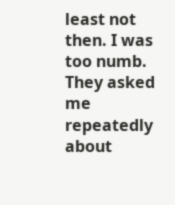least not then. I was too numb. They asked me repeatedly about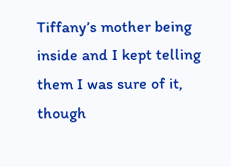Tiffany’s mother being inside and I kept telling them I was sure of it, though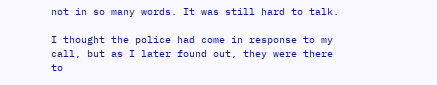not in so many words. It was still hard to talk.

I thought the police had come in response to my call, but as I later found out, they were there to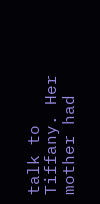talk to Tiffany. Her mother had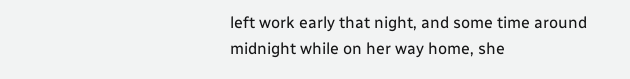left work early that night, and some time around midnight while on her way home, she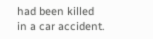had been killed in a car accident.